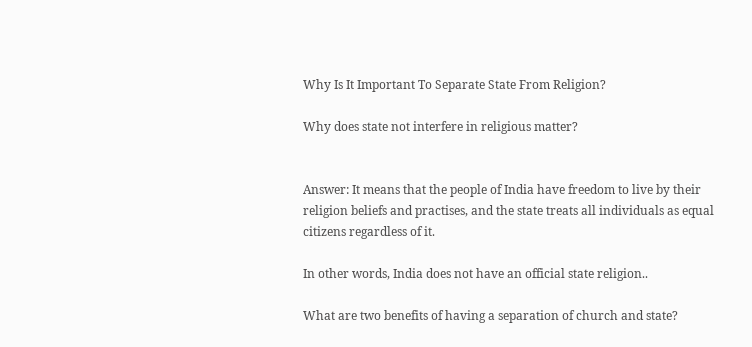Why Is It Important To Separate State From Religion?

Why does state not interfere in religious matter?


Answer: It means that the people of India have freedom to live by their religion beliefs and practises, and the state treats all individuals as equal citizens regardless of it.

In other words, India does not have an official state religion..

What are two benefits of having a separation of church and state?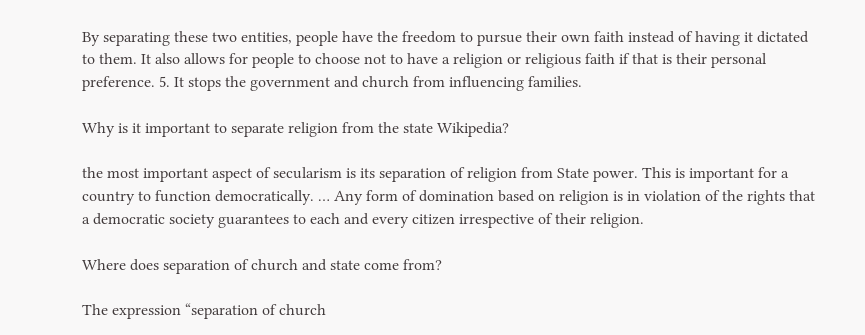By separating these two entities, people have the freedom to pursue their own faith instead of having it dictated to them. It also allows for people to choose not to have a religion or religious faith if that is their personal preference. 5. It stops the government and church from influencing families.

Why is it important to separate religion from the state Wikipedia?

the most important aspect of secularism is its separation of religion from State power. This is important for a country to function democratically. … Any form of domination based on religion is in violation of the rights that a democratic society guarantees to each and every citizen irrespective of their religion.

Where does separation of church and state come from?

The expression “separation of church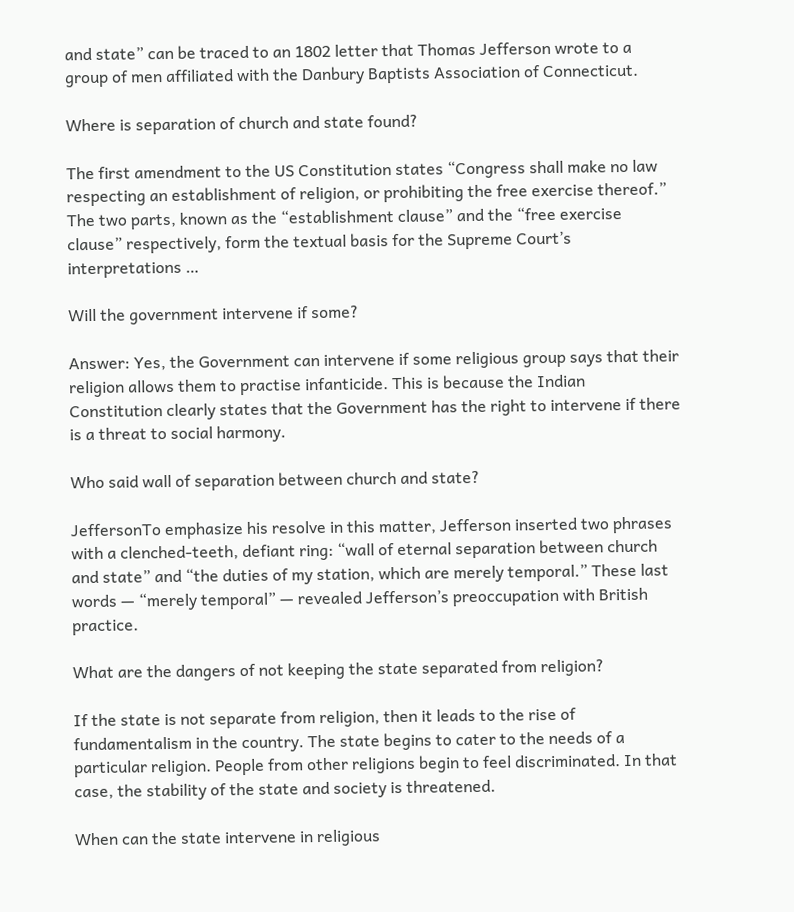and state” can be traced to an 1802 letter that Thomas Jefferson wrote to a group of men affiliated with the Danbury Baptists Association of Connecticut.

Where is separation of church and state found?

The first amendment to the US Constitution states “Congress shall make no law respecting an establishment of religion, or prohibiting the free exercise thereof.” The two parts, known as the “establishment clause” and the “free exercise clause” respectively, form the textual basis for the Supreme Court’s interpretations …

Will the government intervene if some?

Answer: Yes, the Government can intervene if some religious group says that their religion allows them to practise infanticide. This is because the Indian Constitution clearly states that the Government has the right to intervene if there is a threat to social harmony.

Who said wall of separation between church and state?

JeffersonTo emphasize his resolve in this matter, Jefferson inserted two phrases with a clenched-teeth, defiant ring: “wall of eternal separation between church and state” and “the duties of my station, which are merely temporal.” These last words — “merely temporal” — revealed Jefferson’s preoccupation with British practice.

What are the dangers of not keeping the state separated from religion?

If the state is not separate from religion, then it leads to the rise of fundamentalism in the country. The state begins to cater to the needs of a particular religion. People from other religions begin to feel discriminated. In that case, the stability of the state and society is threatened.

When can the state intervene in religious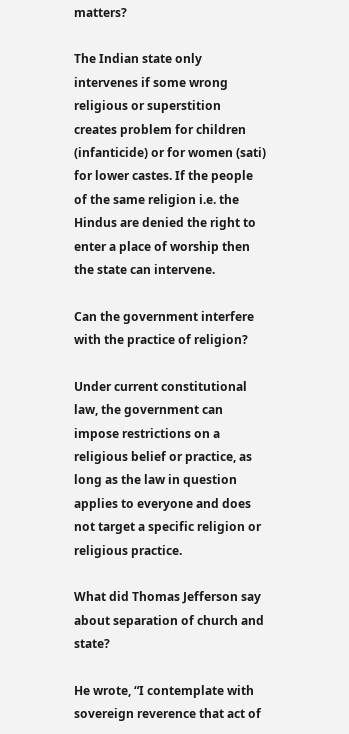matters?

The Indian state only intervenes if some wrong religious or superstition creates problem for children (infanticide) or for women (sati) for lower castes. If the people of the same religion i.e. the Hindus are denied the right to enter a place of worship then the state can intervene.

Can the government interfere with the practice of religion?

Under current constitutional law, the government can impose restrictions on a religious belief or practice, as long as the law in question applies to everyone and does not target a specific religion or religious practice.

What did Thomas Jefferson say about separation of church and state?

He wrote, “I contemplate with sovereign reverence that act of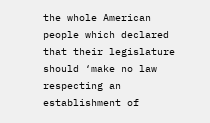the whole American people which declared that their legislature should ‘make no law respecting an establishment of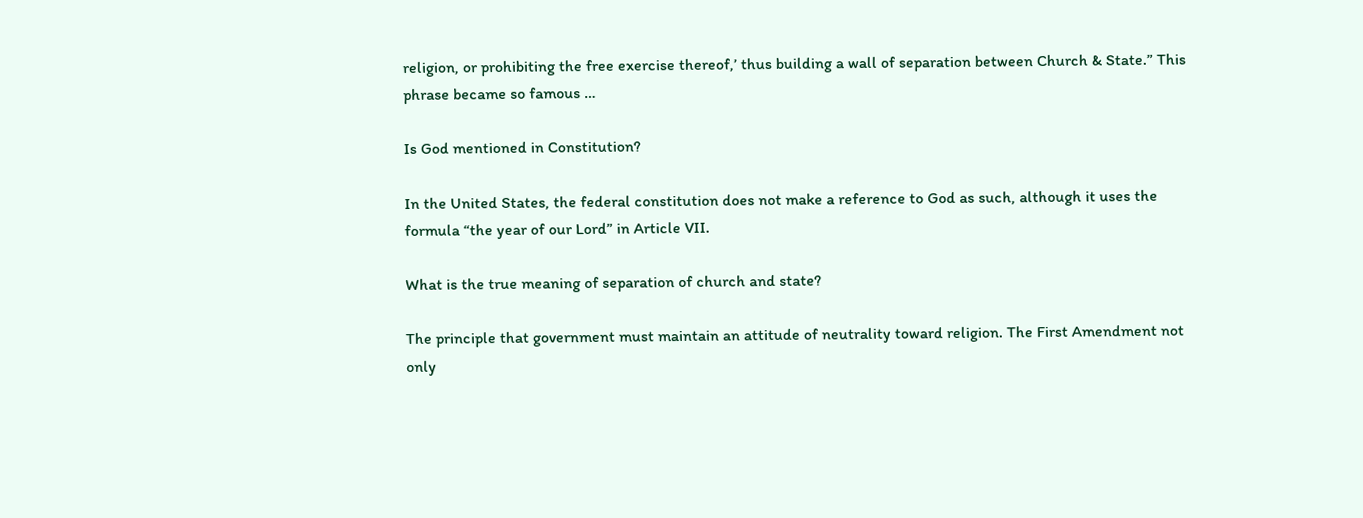religion, or prohibiting the free exercise thereof,’ thus building a wall of separation between Church & State.” This phrase became so famous …

Is God mentioned in Constitution?

In the United States, the federal constitution does not make a reference to God as such, although it uses the formula “the year of our Lord” in Article VII.

What is the true meaning of separation of church and state?

The principle that government must maintain an attitude of neutrality toward religion. The First Amendment not only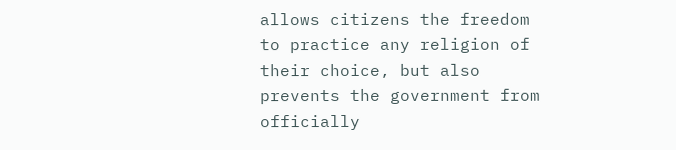allows citizens the freedom to practice any religion of their choice, but also prevents the government from officially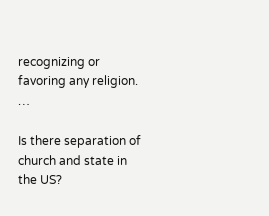recognizing or favoring any religion. …

Is there separation of church and state in the US?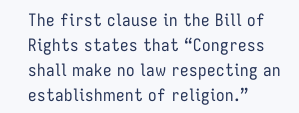The first clause in the Bill of Rights states that “Congress shall make no law respecting an establishment of religion.”